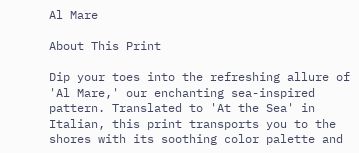Al Mare

About This Print

Dip your toes into the refreshing allure of 'Al Mare,' our enchanting sea-inspired pattern. Translated to 'At the Sea' in Italian, this print transports you to the shores with its soothing color palette and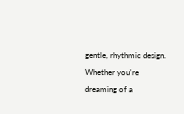gentle, rhythmic design. Whether you're dreaming of a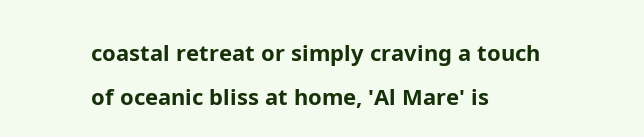coastal retreat or simply craving a touch of oceanic bliss at home, 'Al Mare' is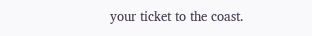your ticket to the coast.